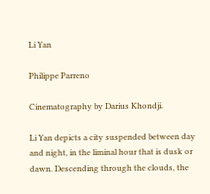Li Yan

Philippe Parreno

Cinematography by Darius Khondji.

Li Yan depicts a city suspended between day and night, in the liminal hour that is dusk or dawn. Descending through the clouds, the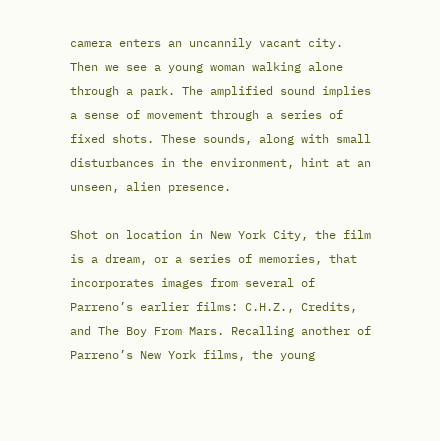camera enters an uncannily vacant city. Then we see a young woman walking alone through a park. The amplified sound implies a sense of movement through a series of fixed shots. These sounds, along with small disturbances in the environment, hint at an unseen, alien presence.

Shot on location in New York City, the film is a dream, or a series of memories, that incorporates images from several of Parreno’s earlier films: C.H.Z., Credits, and The Boy From Mars. Recalling another of Parreno’s New York films, the young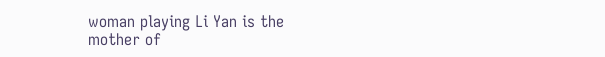woman playing Li Yan is the mother of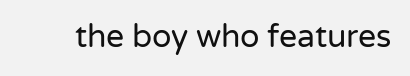the boy who features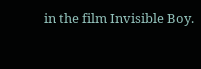in the film Invisible Boy.